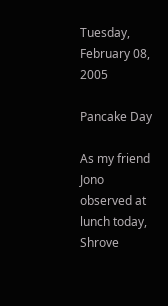Tuesday, February 08, 2005

Pancake Day

As my friend Jono observed at lunch today, Shrove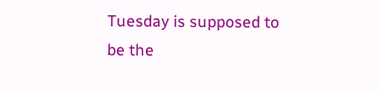Tuesday is supposed to be the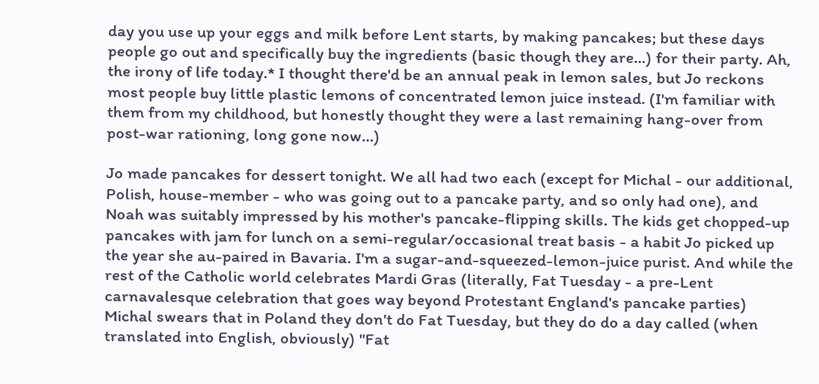day you use up your eggs and milk before Lent starts, by making pancakes; but these days people go out and specifically buy the ingredients (basic though they are...) for their party. Ah, the irony of life today.* I thought there'd be an annual peak in lemon sales, but Jo reckons most people buy little plastic lemons of concentrated lemon juice instead. (I'm familiar with them from my childhood, but honestly thought they were a last remaining hang-over from post-war rationing, long gone now...)

Jo made pancakes for dessert tonight. We all had two each (except for Michal - our additional, Polish, house-member - who was going out to a pancake party, and so only had one), and Noah was suitably impressed by his mother's pancake-flipping skills. The kids get chopped-up pancakes with jam for lunch on a semi-regular/occasional treat basis - a habit Jo picked up the year she au-paired in Bavaria. I'm a sugar-and-squeezed-lemon-juice purist. And while the rest of the Catholic world celebrates Mardi Gras (literally, Fat Tuesday - a pre-Lent carnavalesque celebration that goes way beyond Protestant England's pancake parties) Michal swears that in Poland they don't do Fat Tuesday, but they do do a day called (when translated into English, obviously) "Fat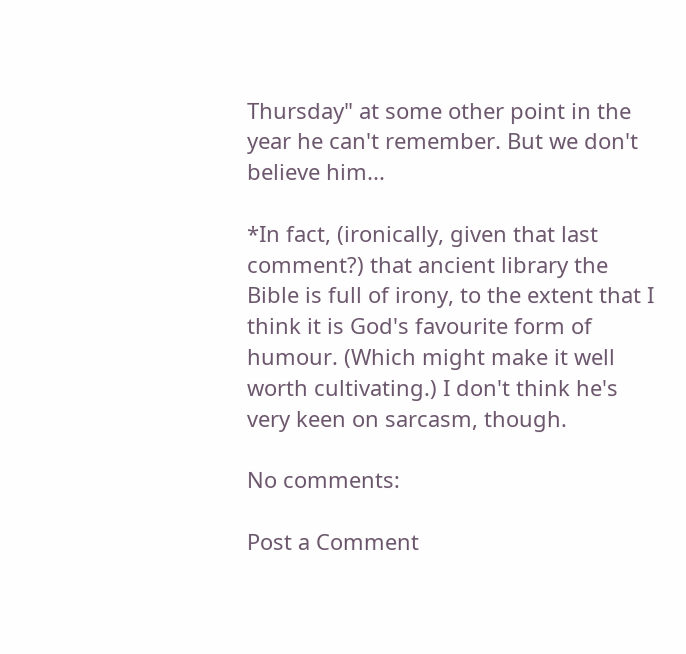Thursday" at some other point in the year he can't remember. But we don't believe him...

*In fact, (ironically, given that last comment?) that ancient library the Bible is full of irony, to the extent that I think it is God's favourite form of humour. (Which might make it well worth cultivating.) I don't think he's very keen on sarcasm, though.

No comments:

Post a Comment